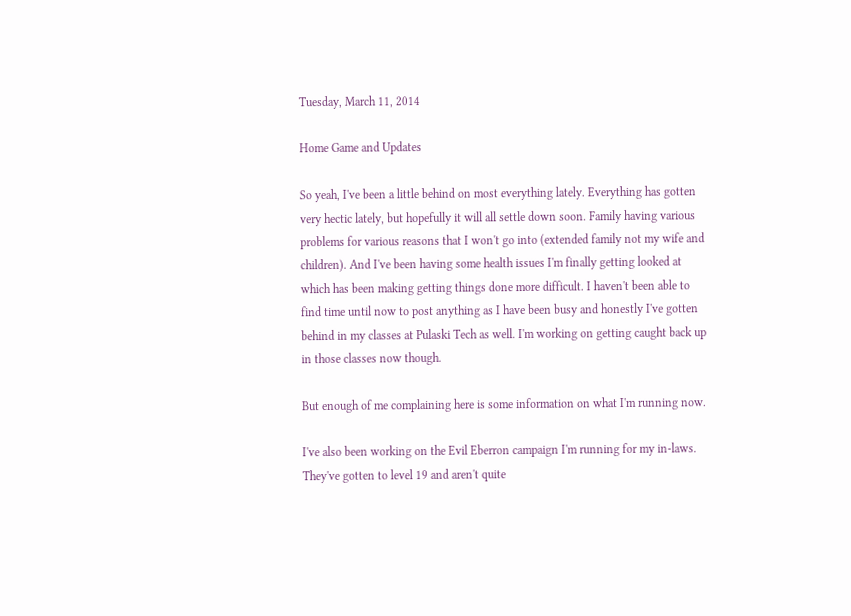Tuesday, March 11, 2014

Home Game and Updates

So yeah, I've been a little behind on most everything lately. Everything has gotten very hectic lately, but hopefully it will all settle down soon. Family having various problems for various reasons that I won't go into (extended family not my wife and children). And I've been having some health issues I'm finally getting looked at which has been making getting things done more difficult. I haven't been able to find time until now to post anything as I have been busy and honestly I've gotten behind in my classes at Pulaski Tech as well. I'm working on getting caught back up in those classes now though.

But enough of me complaining here is some information on what I'm running now.

I've also been working on the Evil Eberron campaign I'm running for my in-laws. They've gotten to level 19 and aren't quite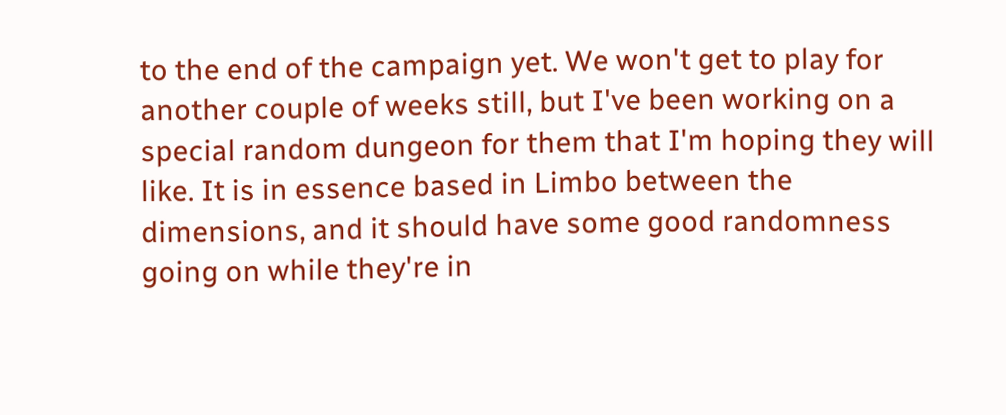to the end of the campaign yet. We won't get to play for another couple of weeks still, but I've been working on a special random dungeon for them that I'm hoping they will like. It is in essence based in Limbo between the dimensions, and it should have some good randomness going on while they're in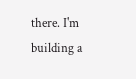there. I'm building a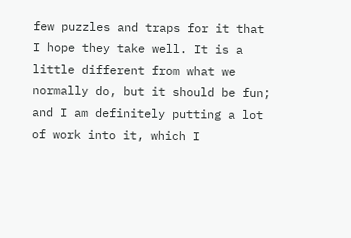few puzzles and traps for it that I hope they take well. It is a little different from what we normally do, but it should be fun; and I am definitely putting a lot of work into it, which I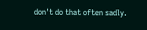don't do that often sadly.